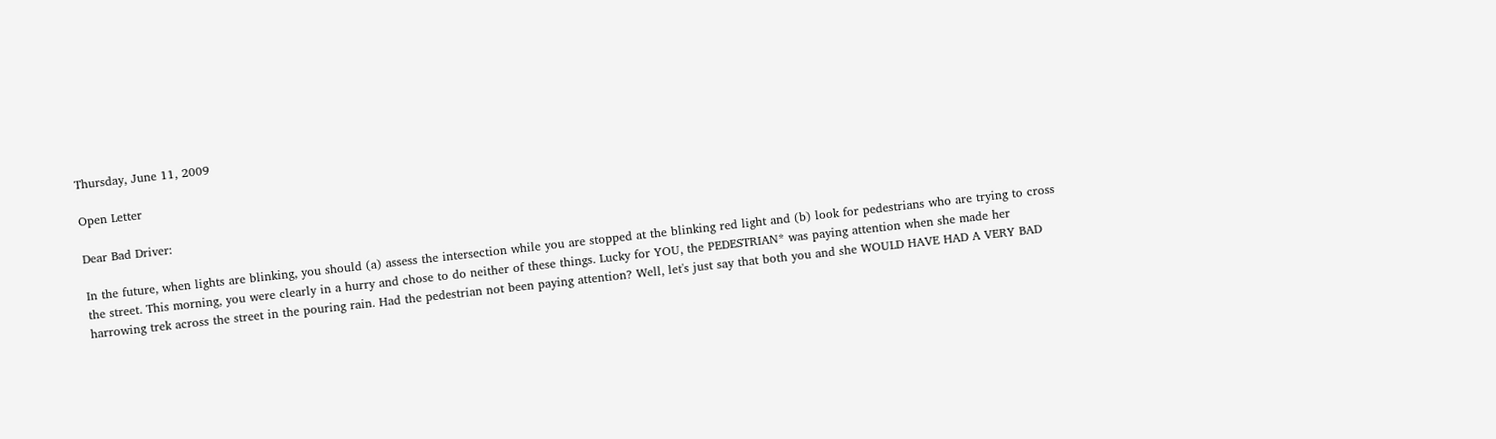Thursday, June 11, 2009

Open Letter

Dear Bad Driver:

In the future, when lights are blinking, you should (a) assess the intersection while you are stopped at the blinking red light and (b) look for pedestrians who are trying to cross the street. This morning, you were clearly in a hurry and chose to do neither of these things. Lucky for YOU, the PEDESTRIAN* was paying attention when she made her harrowing trek across the street in the pouring rain. Had the pedestrian not been paying attention? Well, let's just say that both you and she WOULD HAVE HAD A VERY BAD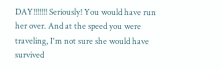DAY!!!!!!! Seriously! You would have run her over. And at the speed you were traveling, I'm not sure she would have survived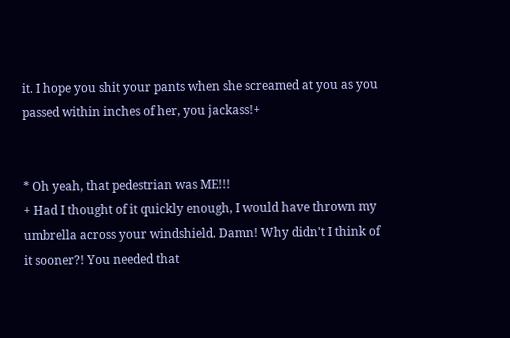it. I hope you shit your pants when she screamed at you as you passed within inches of her, you jackass!+


* Oh yeah, that pedestrian was ME!!!
+ Had I thought of it quickly enough, I would have thrown my umbrella across your windshield. Damn! Why didn't I think of it sooner?! You needed that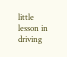little lesson in driving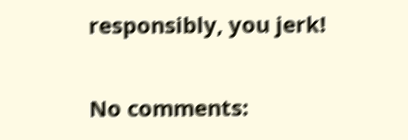responsibly, you jerk!

No comments: